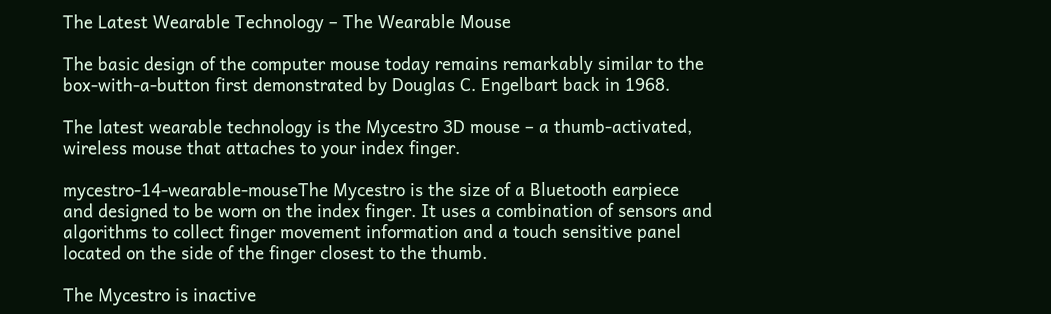The Latest Wearable Technology – The Wearable Mouse

The basic design of the computer mouse today remains remarkably similar to the box-with-a-button first demonstrated by Douglas C. Engelbart back in 1968.

The latest wearable technology is the Mycestro 3D mouse – a thumb-activated, wireless mouse that attaches to your index finger.

mycestro-14-wearable-mouseThe Mycestro is the size of a Bluetooth earpiece and designed to be worn on the index finger. It uses a combination of sensors and algorithms to collect finger movement information and a touch sensitive panel located on the side of the finger closest to the thumb.

The Mycestro is inactive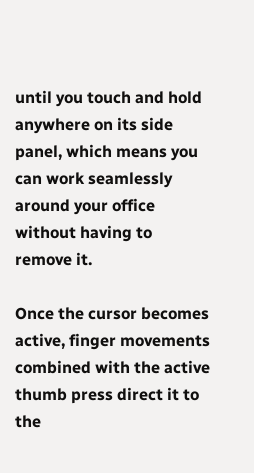until you touch and hold anywhere on its side panel, which means you can work seamlessly around your office without having to remove it.

Once the cursor becomes active, finger movements combined with the active thumb press direct it to the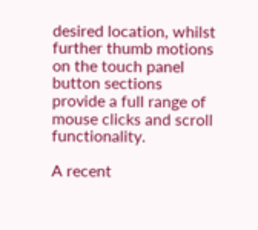desired location, whilst further thumb motions on the touch panel button sections provide a full range of mouse clicks and scroll functionality.

A recent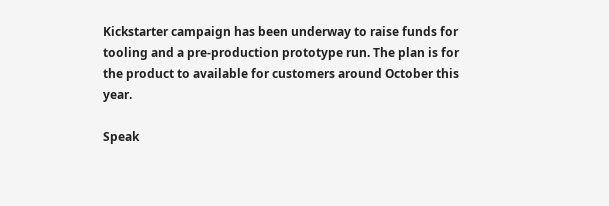Kickstarter campaign has been underway to raise funds for tooling and a pre-production prototype run. The plan is for the product to available for customers around October this year.

Speak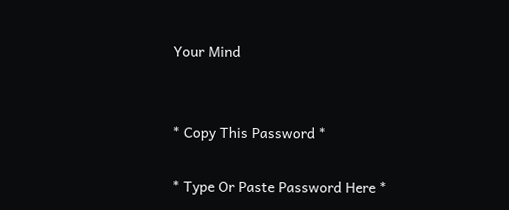Your Mind


* Copy This Password *

* Type Or Paste Password Here *